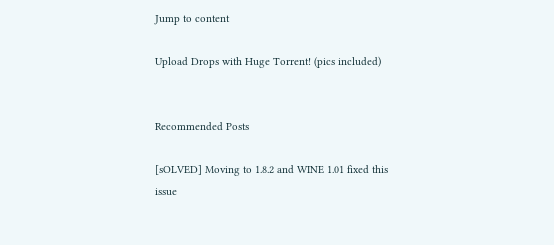Jump to content

Upload Drops with Huge Torrent! (pics included)


Recommended Posts

[sOLVED] Moving to 1.8.2 and WINE 1.01 fixed this issue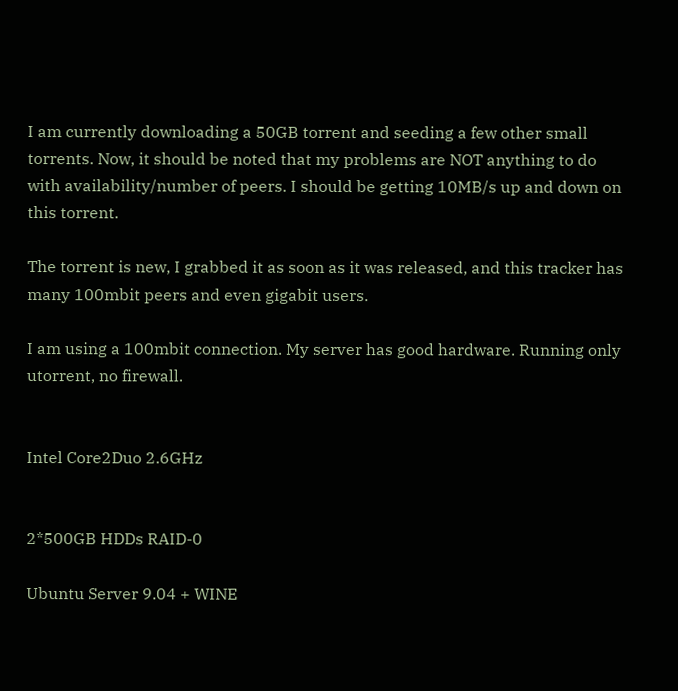I am currently downloading a 50GB torrent and seeding a few other small torrents. Now, it should be noted that my problems are NOT anything to do with availability/number of peers. I should be getting 10MB/s up and down on this torrent.

The torrent is new, I grabbed it as soon as it was released, and this tracker has many 100mbit peers and even gigabit users.

I am using a 100mbit connection. My server has good hardware. Running only utorrent, no firewall.


Intel Core2Duo 2.6GHz


2*500GB HDDs RAID-0

Ubuntu Server 9.04 + WINE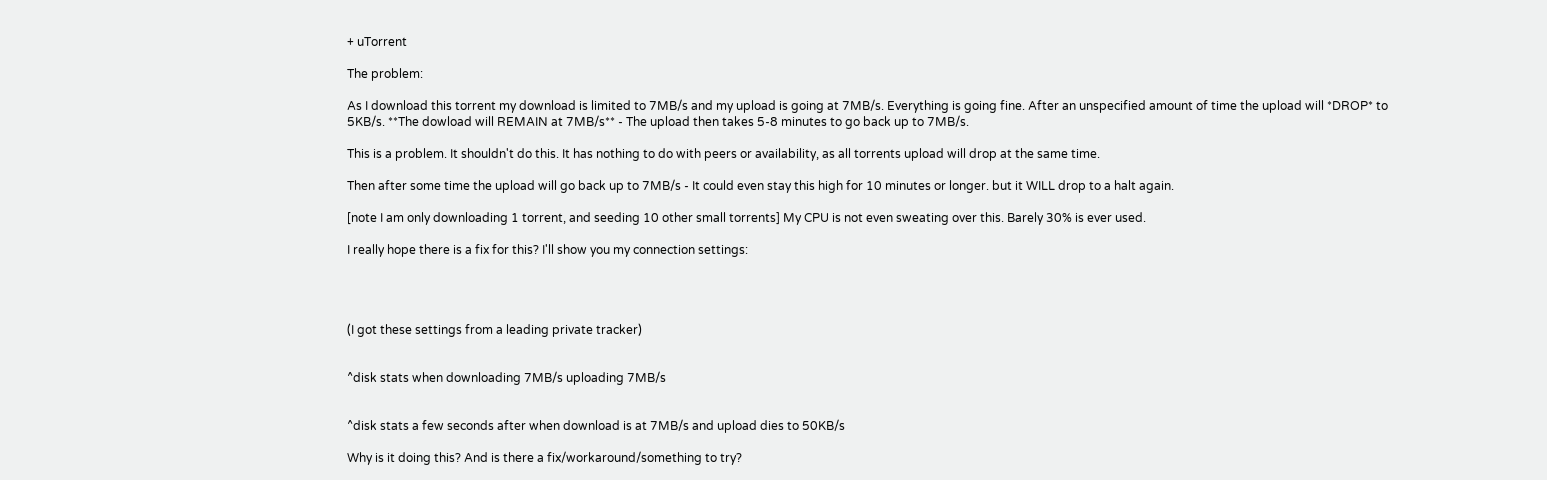+ uTorrent

The problem:

As I download this torrent my download is limited to 7MB/s and my upload is going at 7MB/s. Everything is going fine. After an unspecified amount of time the upload will *DROP* to 5KB/s. **The dowload will REMAIN at 7MB/s** - The upload then takes 5-8 minutes to go back up to 7MB/s.

This is a problem. It shouldn't do this. It has nothing to do with peers or availability, as all torrents upload will drop at the same time.

Then after some time the upload will go back up to 7MB/s - It could even stay this high for 10 minutes or longer. but it WILL drop to a halt again.

[note I am only downloading 1 torrent, and seeding 10 other small torrents] My CPU is not even sweating over this. Barely 30% is ever used.

I really hope there is a fix for this? I'll show you my connection settings:




(I got these settings from a leading private tracker)


^disk stats when downloading 7MB/s uploading 7MB/s


^disk stats a few seconds after when download is at 7MB/s and upload dies to 50KB/s

Why is it doing this? And is there a fix/workaround/something to try?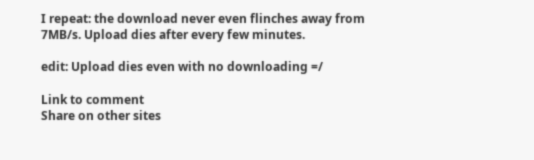I repeat: the download never even flinches away from 7MB/s. Upload dies after every few minutes.

edit: Upload dies even with no downloading =/

Link to comment
Share on other sites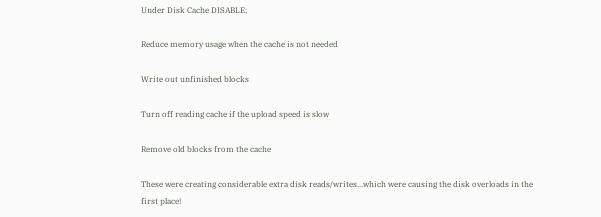Under Disk Cache DISABLE:

Reduce memory usage when the cache is not needed

Write out unfinished blocks

Turn off reading cache if the upload speed is slow

Remove old blocks from the cache

These were creating considerable extra disk reads/writes...which were causing the disk overloads in the first place!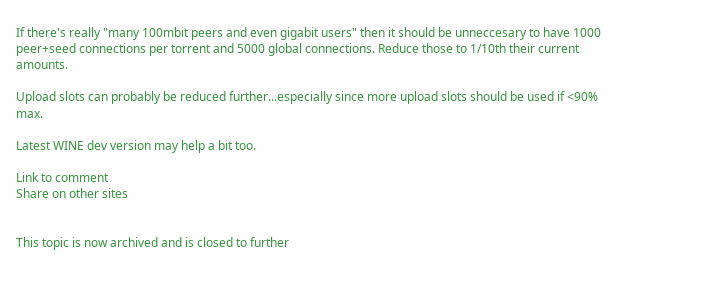If there's really "many 100mbit peers and even gigabit users" then it should be unneccesary to have 1000 peer+seed connections per torrent and 5000 global connections. Reduce those to 1/10th their current amounts.

Upload slots can probably be reduced further...especially since more upload slots should be used if <90% max.

Latest WINE dev version may help a bit too.

Link to comment
Share on other sites


This topic is now archived and is closed to further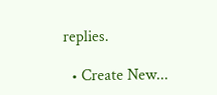replies.

  • Create New...